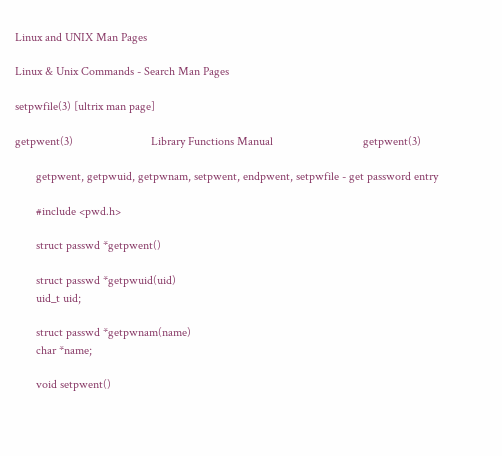Linux and UNIX Man Pages

Linux & Unix Commands - Search Man Pages

setpwfile(3) [ultrix man page]

getpwent(3)                          Library Functions Manual                              getpwent(3)

       getpwent, getpwuid, getpwnam, setpwent, endpwent, setpwfile - get password entry

       #include <pwd.h>

       struct passwd *getpwent()

       struct passwd *getpwuid(uid)
       uid_t uid;

       struct passwd *getpwnam(name)
       char *name;

       void setpwent()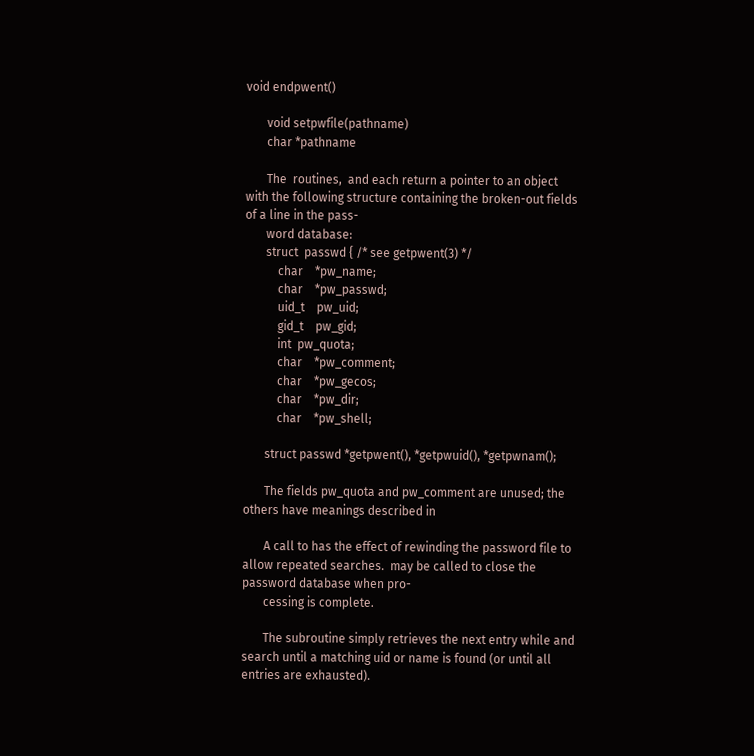void endpwent()

       void setpwfile(pathname)
       char *pathname

       The  routines,  and each return a pointer to an object with the following structure containing the broken-out fields of a line in the pass-
       word database:
       struct  passwd { /* see getpwent(3) */
           char    *pw_name;
           char    *pw_passwd;
           uid_t    pw_uid;
           gid_t    pw_gid;
           int  pw_quota;
           char    *pw_comment;
           char    *pw_gecos;
           char    *pw_dir;
           char    *pw_shell;

       struct passwd *getpwent(), *getpwuid(), *getpwnam();

       The fields pw_quota and pw_comment are unused; the others have meanings described in

       A call to has the effect of rewinding the password file to allow repeated searches.  may be called to close the password database when pro-
       cessing is complete.

       The subroutine simply retrieves the next entry while and search until a matching uid or name is found (or until all entries are exhausted).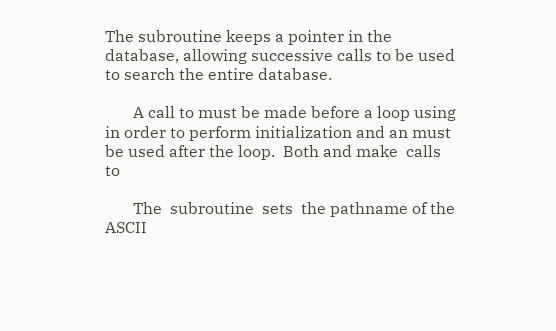The subroutine keeps a pointer in the database, allowing successive calls to be used to search the entire database.

       A call to must be made before a loop using in order to perform initialization and an must be used after the loop.  Both and make  calls  to

       The  subroutine  sets  the pathname of the ASCII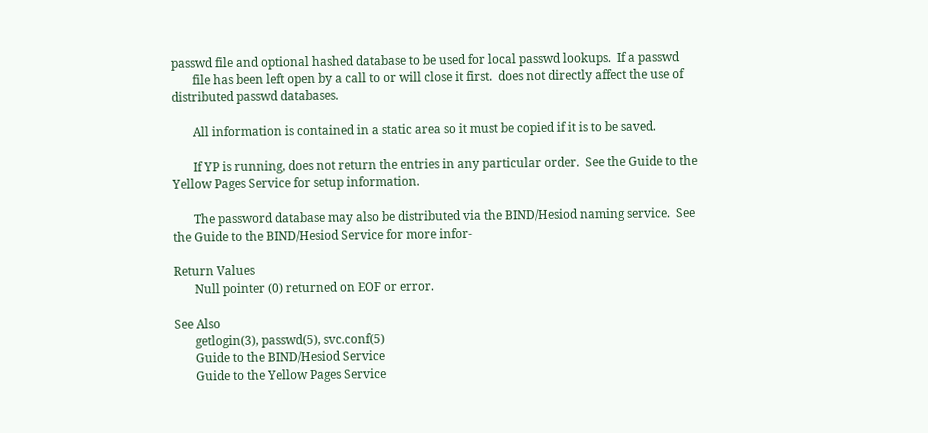passwd file and optional hashed database to be used for local passwd lookups.  If a passwd
       file has been left open by a call to or will close it first.  does not directly affect the use of distributed passwd databases.

       All information is contained in a static area so it must be copied if it is to be saved.

       If YP is running, does not return the entries in any particular order.  See the Guide to the Yellow Pages Service for setup information.

       The password database may also be distributed via the BIND/Hesiod naming service.  See the Guide to the BIND/Hesiod Service for more infor-

Return Values
       Null pointer (0) returned on EOF or error.

See Also
       getlogin(3), passwd(5), svc.conf(5)
       Guide to the BIND/Hesiod Service
       Guide to the Yellow Pages Service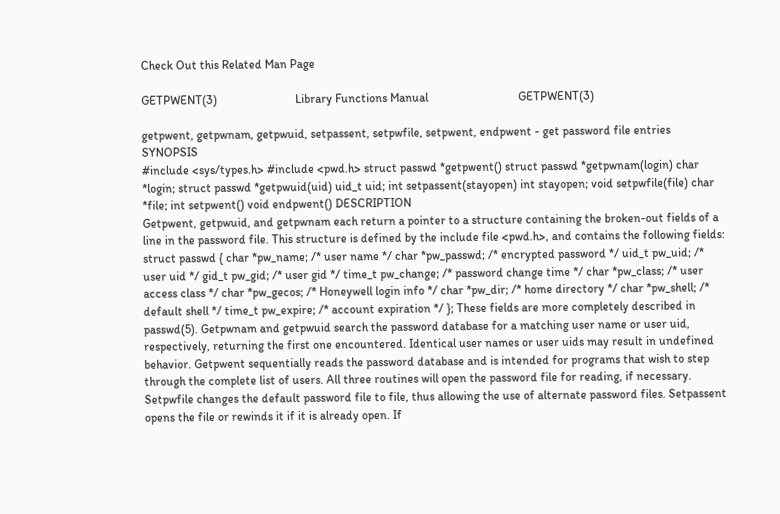Check Out this Related Man Page

GETPWENT(3)                          Library Functions Manual                              GETPWENT(3)

getpwent, getpwnam, getpwuid, setpassent, setpwfile, setpwent, endpwent - get password file entries SYNOPSIS
#include <sys/types.h> #include <pwd.h> struct passwd *getpwent() struct passwd *getpwnam(login) char *login; struct passwd *getpwuid(uid) uid_t uid; int setpassent(stayopen) int stayopen; void setpwfile(file) char *file; int setpwent() void endpwent() DESCRIPTION
Getpwent, getpwuid, and getpwnam each return a pointer to a structure containing the broken-out fields of a line in the password file. This structure is defined by the include file <pwd.h>, and contains the following fields: struct passwd { char *pw_name; /* user name */ char *pw_passwd; /* encrypted password */ uid_t pw_uid; /* user uid */ gid_t pw_gid; /* user gid */ time_t pw_change; /* password change time */ char *pw_class; /* user access class */ char *pw_gecos; /* Honeywell login info */ char *pw_dir; /* home directory */ char *pw_shell; /* default shell */ time_t pw_expire; /* account expiration */ }; These fields are more completely described in passwd(5). Getpwnam and getpwuid search the password database for a matching user name or user uid, respectively, returning the first one encountered. Identical user names or user uids may result in undefined behavior. Getpwent sequentially reads the password database and is intended for programs that wish to step through the complete list of users. All three routines will open the password file for reading, if necessary. Setpwfile changes the default password file to file, thus allowing the use of alternate password files. Setpassent opens the file or rewinds it if it is already open. If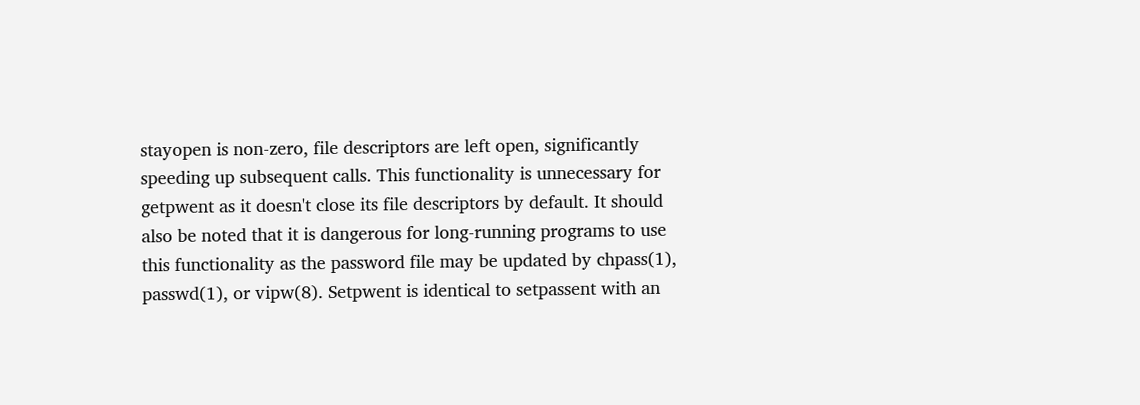stayopen is non-zero, file descriptors are left open, significantly speeding up subsequent calls. This functionality is unnecessary for getpwent as it doesn't close its file descriptors by default. It should also be noted that it is dangerous for long-running programs to use this functionality as the password file may be updated by chpass(1), passwd(1), or vipw(8). Setpwent is identical to setpassent with an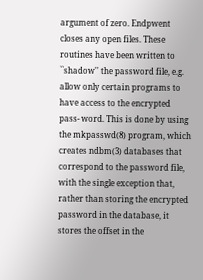argument of zero. Endpwent closes any open files. These routines have been written to ``shadow'' the password file, e.g. allow only certain programs to have access to the encrypted pass- word. This is done by using the mkpasswd(8) program, which creates ndbm(3) databases that correspond to the password file, with the single exception that, rather than storing the encrypted password in the database, it stores the offset in the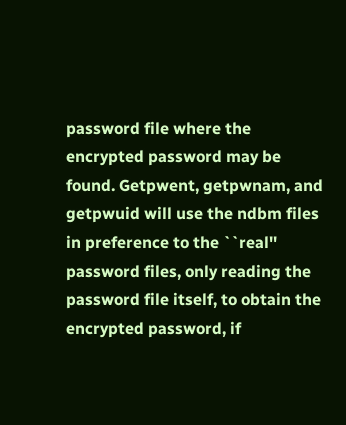password file where the encrypted password may be found. Getpwent, getpwnam, and getpwuid will use the ndbm files in preference to the ``real'' password files, only reading the password file itself, to obtain the encrypted password, if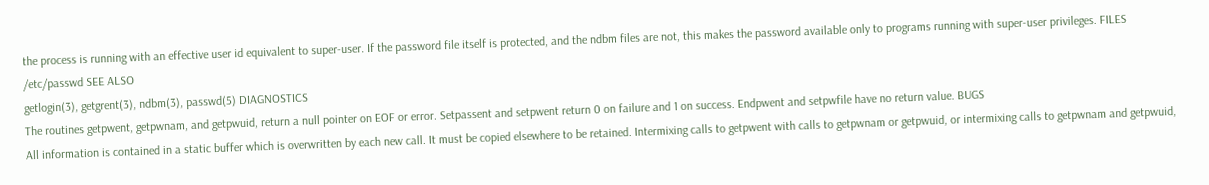the process is running with an effective user id equivalent to super-user. If the password file itself is protected, and the ndbm files are not, this makes the password available only to programs running with super-user privileges. FILES
/etc/passwd SEE ALSO
getlogin(3), getgrent(3), ndbm(3), passwd(5) DIAGNOSTICS
The routines getpwent, getpwnam, and getpwuid, return a null pointer on EOF or error. Setpassent and setpwent return 0 on failure and 1 on success. Endpwent and setpwfile have no return value. BUGS
All information is contained in a static buffer which is overwritten by each new call. It must be copied elsewhere to be retained. Intermixing calls to getpwent with calls to getpwnam or getpwuid, or intermixing calls to getpwnam and getpwuid,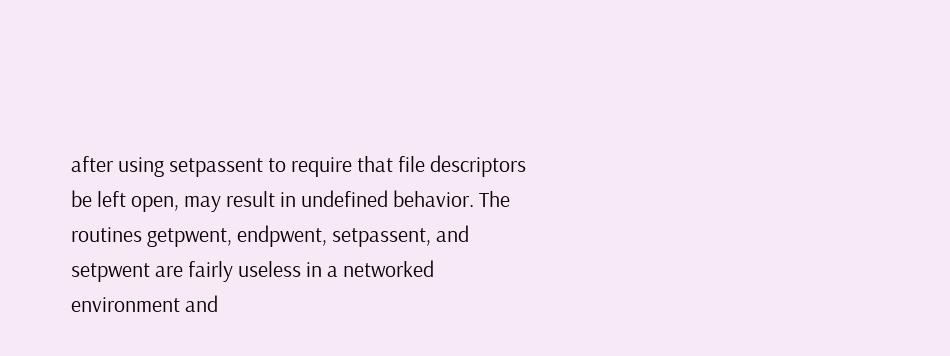after using setpassent to require that file descriptors be left open, may result in undefined behavior. The routines getpwent, endpwent, setpassent, and setpwent are fairly useless in a networked environment and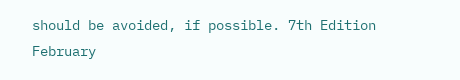should be avoided, if possible. 7th Edition February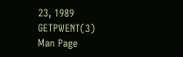23, 1989 GETPWENT(3)
Man Page